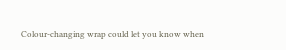Colour-changing wrap could let you know when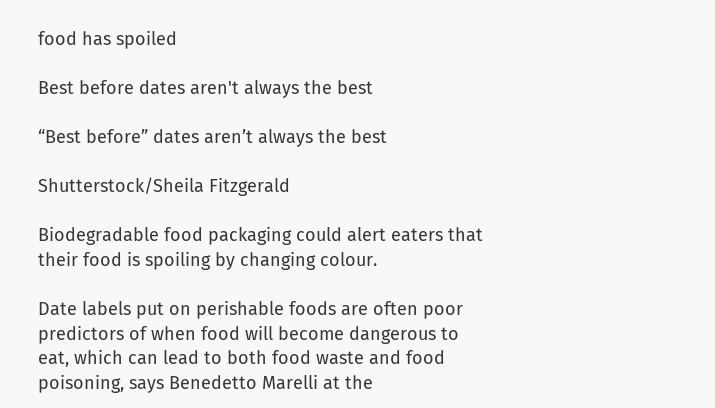food has spoiled

Best before dates aren't always the best

“Best before” dates aren’t always the best

Shutterstock/Sheila Fitzgerald

Biodegradable food packaging could alert eaters that their food is spoiling by changing colour.

Date labels put on perishable foods are often poor predictors of when food will become dangerous to eat, which can lead to both food waste and food poisoning, says Benedetto Marelli at the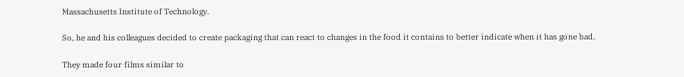Massachusetts Institute of Technology.

So, he and his colleagues decided to create packaging that can react to changes in the food it contains to better indicate when it has gone bad.

They made four films similar to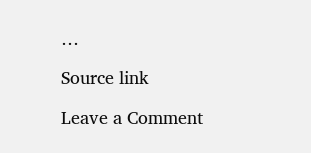…

Source link

Leave a Comment